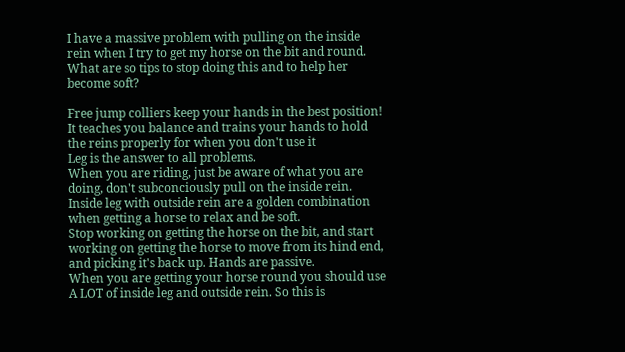I have a massive problem with pulling on the inside rein when I try to get my horse on the bit and round. What are so tips to stop doing this and to help her become soft?

Free jump colliers keep your hands in the best position! It teaches you balance and trains your hands to hold the reins properly for when you don't use it
Leg is the answer to all problems.
When you are riding, just be aware of what you are doing, don't subconciously pull on the inside rein. Inside leg with outside rein are a golden combination when getting a horse to relax and be soft.
Stop working on getting the horse on the bit, and start working on getting the horse to move from its hind end, and picking it's back up. Hands are passive.
When you are getting your horse round you should use A LOT of inside leg and outside rein. So this is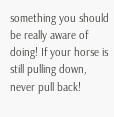something you should be really aware of doing! If your horse is still pulling down, never pull back!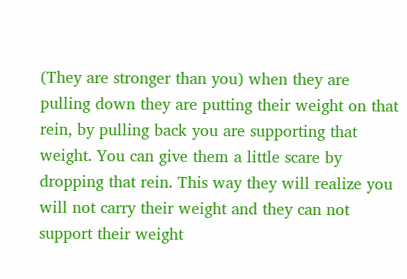(They are stronger than you) when they are pulling down they are putting their weight on that rein, by pulling back you are supporting that weight. You can give them a little scare by dropping that rein. This way they will realize you will not carry their weight and they can not support their weight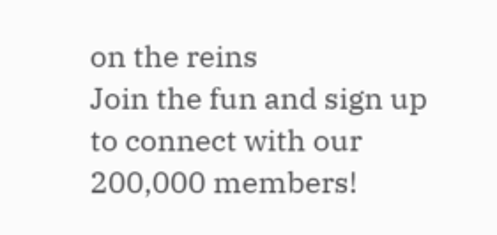on the reins
Join the fun and sign up to connect with our 200,000 members!